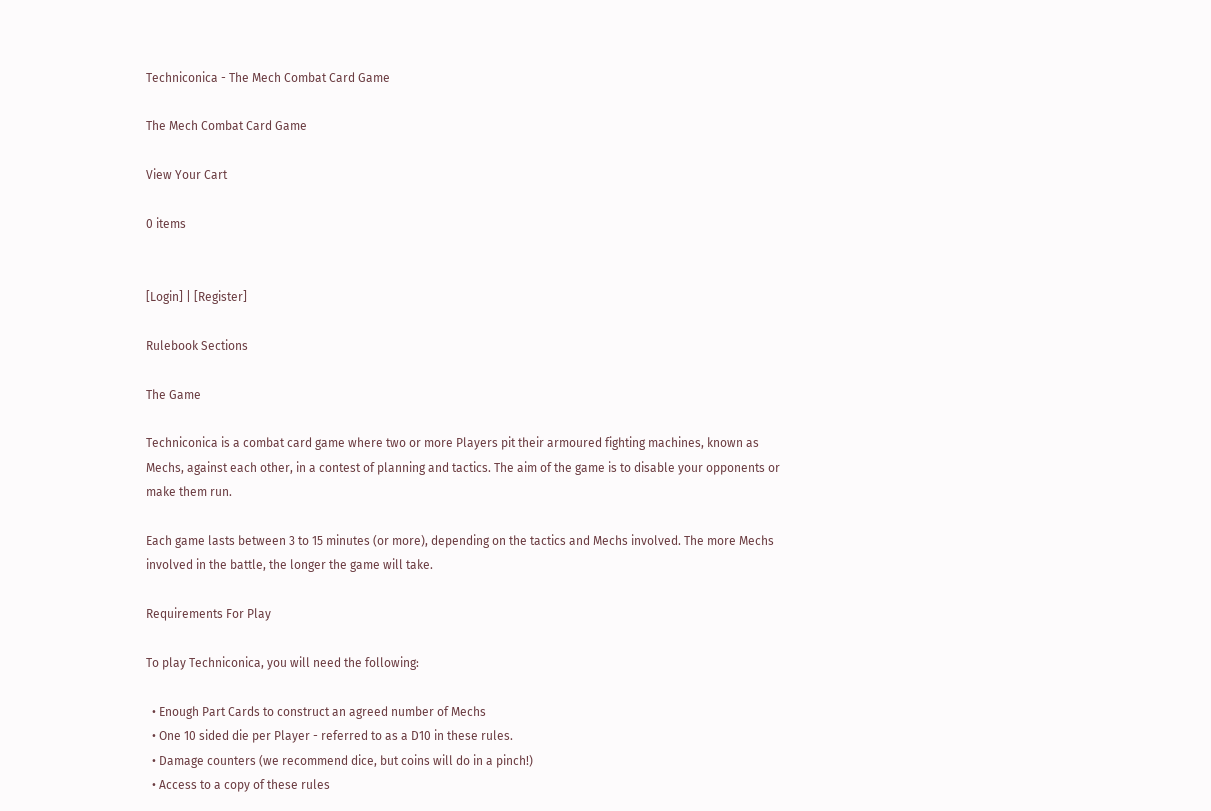Techniconica - The Mech Combat Card Game

The Mech Combat Card Game

View Your Cart

0 items


[Login] | [Register]

Rulebook Sections

The Game

Techniconica is a combat card game where two or more Players pit their armoured fighting machines, known as Mechs, against each other, in a contest of planning and tactics. The aim of the game is to disable your opponents or make them run.

Each game lasts between 3 to 15 minutes (or more), depending on the tactics and Mechs involved. The more Mechs involved in the battle, the longer the game will take.

Requirements For Play

To play Techniconica, you will need the following:

  • Enough Part Cards to construct an agreed number of Mechs
  • One 10 sided die per Player - referred to as a D10 in these rules.
  • Damage counters (we recommend dice, but coins will do in a pinch!)
  • Access to a copy of these rules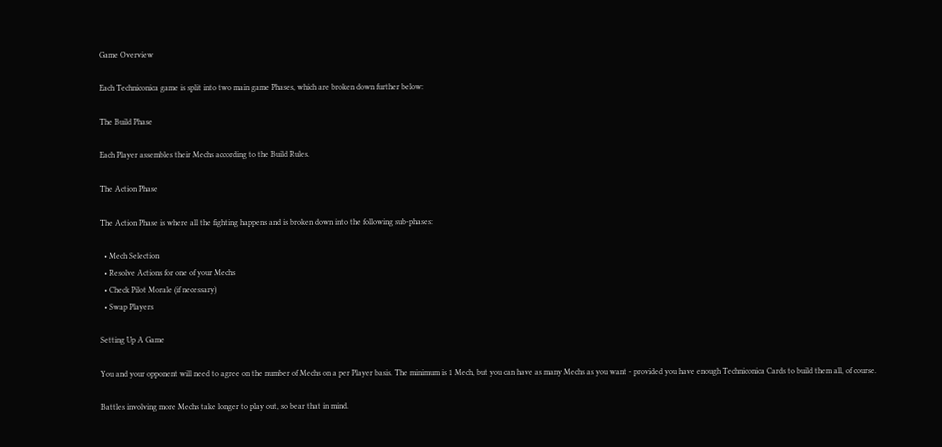Game Overview

Each Techniconica game is split into two main game Phases, which are broken down further below:

The Build Phase

Each Player assembles their Mechs according to the Build Rules.

The Action Phase

The Action Phase is where all the fighting happens and is broken down into the following sub-phases:

  • Mech Selection
  • Resolve Actions for one of your Mechs
  • Check Pilot Morale (if necessary)
  • Swap Players

Setting Up A Game

You and your opponent will need to agree on the number of Mechs on a per Player basis. The minimum is 1 Mech, but you can have as many Mechs as you want - provided you have enough Techniconica Cards to build them all, of course.

Battles involving more Mechs take longer to play out, so bear that in mind.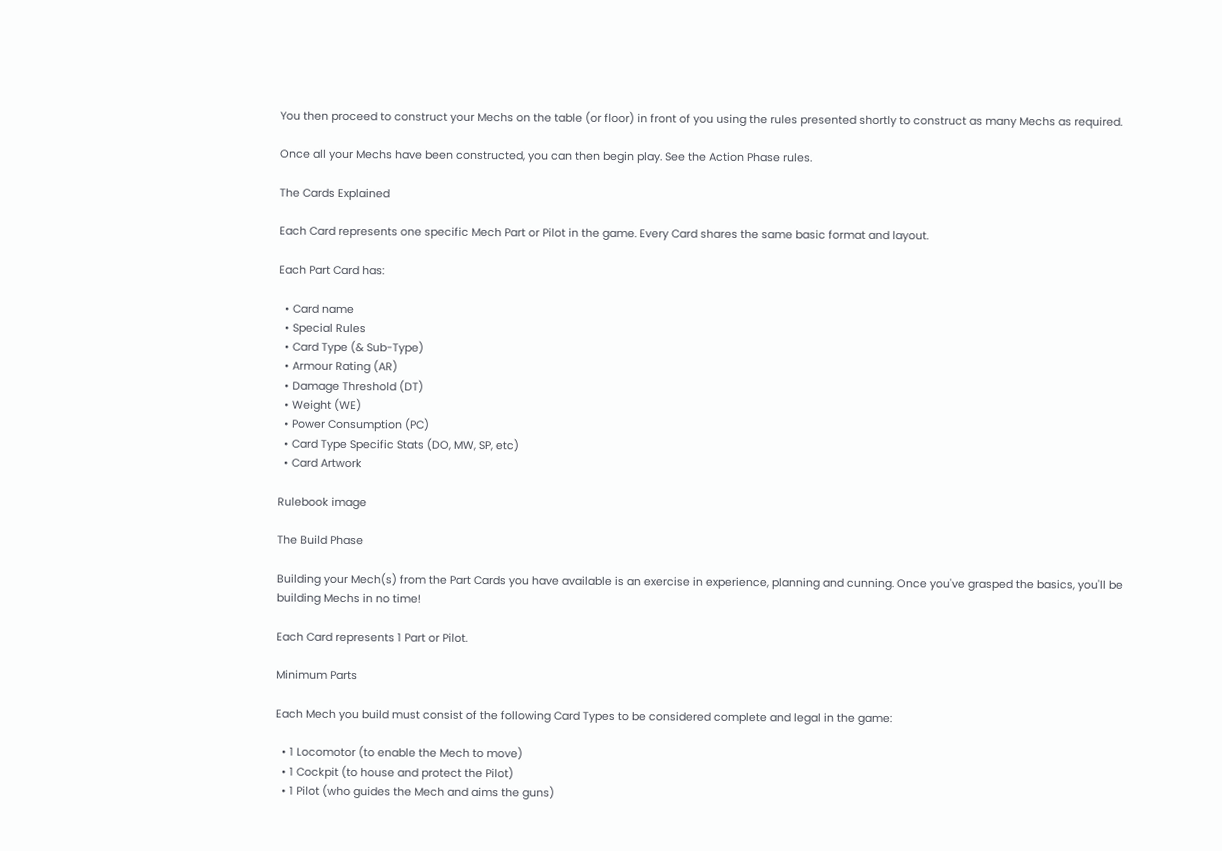You then proceed to construct your Mechs on the table (or floor) in front of you using the rules presented shortly to construct as many Mechs as required.

Once all your Mechs have been constructed, you can then begin play. See the Action Phase rules.

The Cards Explained

Each Card represents one specific Mech Part or Pilot in the game. Every Card shares the same basic format and layout.

Each Part Card has:

  • Card name
  • Special Rules
  • Card Type (& Sub-Type)
  • Armour Rating (AR)
  • Damage Threshold (DT)
  • Weight (WE)
  • Power Consumption (PC)
  • Card Type Specific Stats (DO, MW, SP, etc)
  • Card Artwork

Rulebook image

The Build Phase

Building your Mech(s) from the Part Cards you have available is an exercise in experience, planning and cunning. Once you've grasped the basics, you'll be building Mechs in no time!

Each Card represents 1 Part or Pilot.

Minimum Parts

Each Mech you build must consist of the following Card Types to be considered complete and legal in the game:

  • 1 Locomotor (to enable the Mech to move)
  • 1 Cockpit (to house and protect the Pilot)
  • 1 Pilot (who guides the Mech and aims the guns)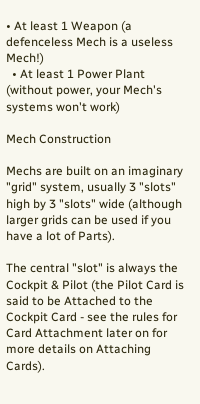• At least 1 Weapon (a defenceless Mech is a useless Mech!)
  • At least 1 Power Plant (without power, your Mech's systems won't work)

Mech Construction

Mechs are built on an imaginary "grid" system, usually 3 "slots" high by 3 "slots" wide (although larger grids can be used if you have a lot of Parts).

The central "slot" is always the Cockpit & Pilot (the Pilot Card is said to be Attached to the Cockpit Card - see the rules for Card Attachment later on for more details on Attaching Cards).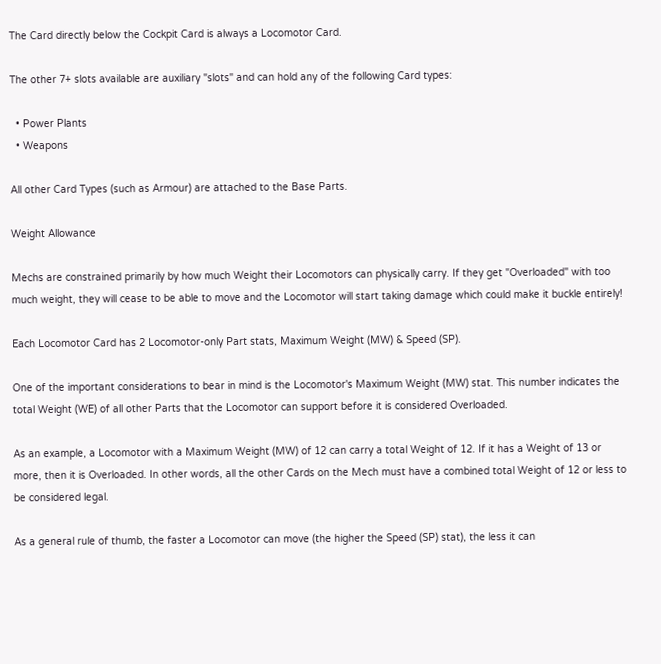The Card directly below the Cockpit Card is always a Locomotor Card.

The other 7+ slots available are auxiliary "slots" and can hold any of the following Card types:

  • Power Plants
  • Weapons

All other Card Types (such as Armour) are attached to the Base Parts.

Weight Allowance

Mechs are constrained primarily by how much Weight their Locomotors can physically carry. If they get "Overloaded" with too much weight, they will cease to be able to move and the Locomotor will start taking damage which could make it buckle entirely!

Each Locomotor Card has 2 Locomotor-only Part stats, Maximum Weight (MW) & Speed (SP).

One of the important considerations to bear in mind is the Locomotor's Maximum Weight (MW) stat. This number indicates the total Weight (WE) of all other Parts that the Locomotor can support before it is considered Overloaded.

As an example, a Locomotor with a Maximum Weight (MW) of 12 can carry a total Weight of 12. If it has a Weight of 13 or more, then it is Overloaded. In other words, all the other Cards on the Mech must have a combined total Weight of 12 or less to be considered legal.

As a general rule of thumb, the faster a Locomotor can move (the higher the Speed (SP) stat), the less it can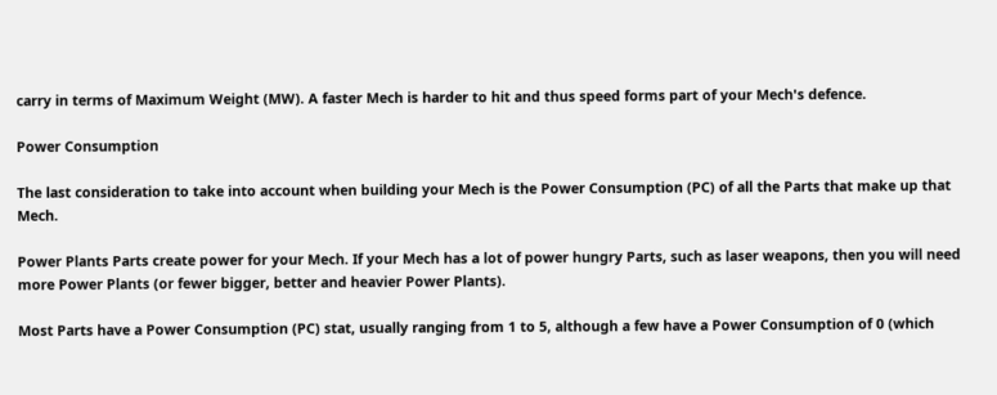carry in terms of Maximum Weight (MW). A faster Mech is harder to hit and thus speed forms part of your Mech's defence.

Power Consumption

The last consideration to take into account when building your Mech is the Power Consumption (PC) of all the Parts that make up that Mech.

Power Plants Parts create power for your Mech. If your Mech has a lot of power hungry Parts, such as laser weapons, then you will need more Power Plants (or fewer bigger, better and heavier Power Plants).

Most Parts have a Power Consumption (PC) stat, usually ranging from 1 to 5, although a few have a Power Consumption of 0 (which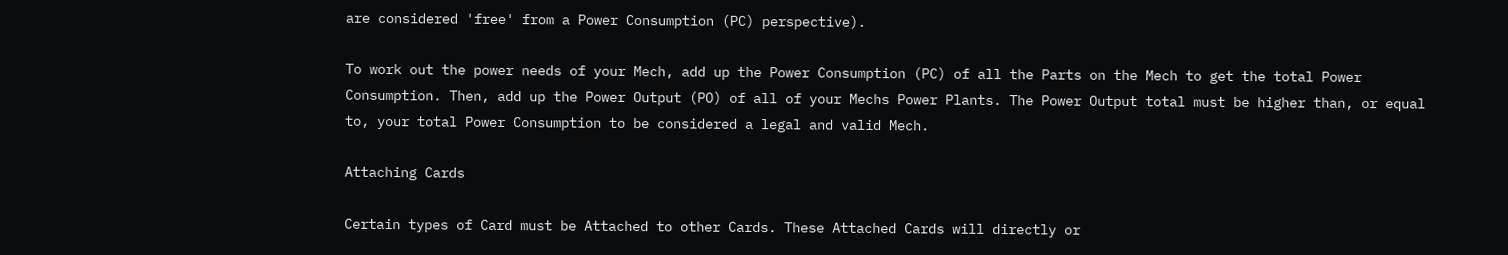are considered 'free' from a Power Consumption (PC) perspective).

To work out the power needs of your Mech, add up the Power Consumption (PC) of all the Parts on the Mech to get the total Power Consumption. Then, add up the Power Output (PO) of all of your Mechs Power Plants. The Power Output total must be higher than, or equal to, your total Power Consumption to be considered a legal and valid Mech.

Attaching Cards

Certain types of Card must be Attached to other Cards. These Attached Cards will directly or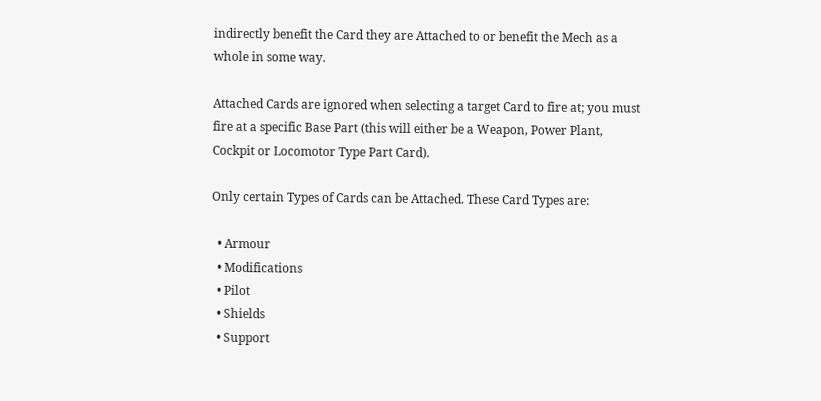indirectly benefit the Card they are Attached to or benefit the Mech as a whole in some way.

Attached Cards are ignored when selecting a target Card to fire at; you must fire at a specific Base Part (this will either be a Weapon, Power Plant, Cockpit or Locomotor Type Part Card).

Only certain Types of Cards can be Attached. These Card Types are:

  • Armour
  • Modifications
  • Pilot
  • Shields
  • Support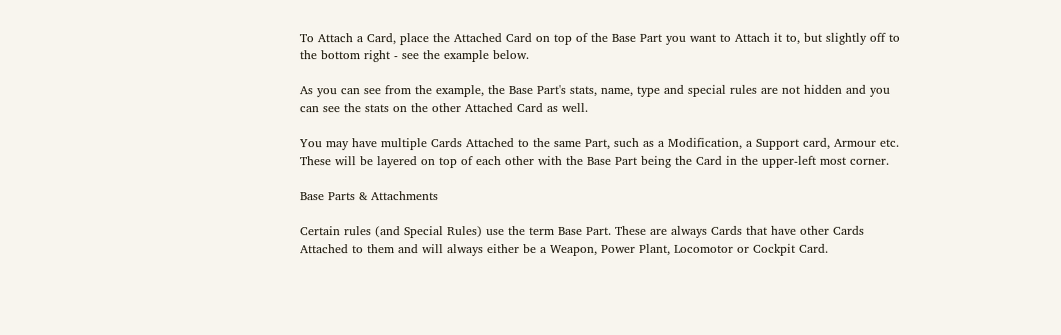To Attach a Card, place the Attached Card on top of the Base Part you want to Attach it to, but slightly off to the bottom right - see the example below.

As you can see from the example, the Base Part's stats, name, type and special rules are not hidden and you can see the stats on the other Attached Card as well.

You may have multiple Cards Attached to the same Part, such as a Modification, a Support card, Armour etc. These will be layered on top of each other with the Base Part being the Card in the upper-left most corner.

Base Parts & Attachments

Certain rules (and Special Rules) use the term Base Part. These are always Cards that have other Cards Attached to them and will always either be a Weapon, Power Plant, Locomotor or Cockpit Card.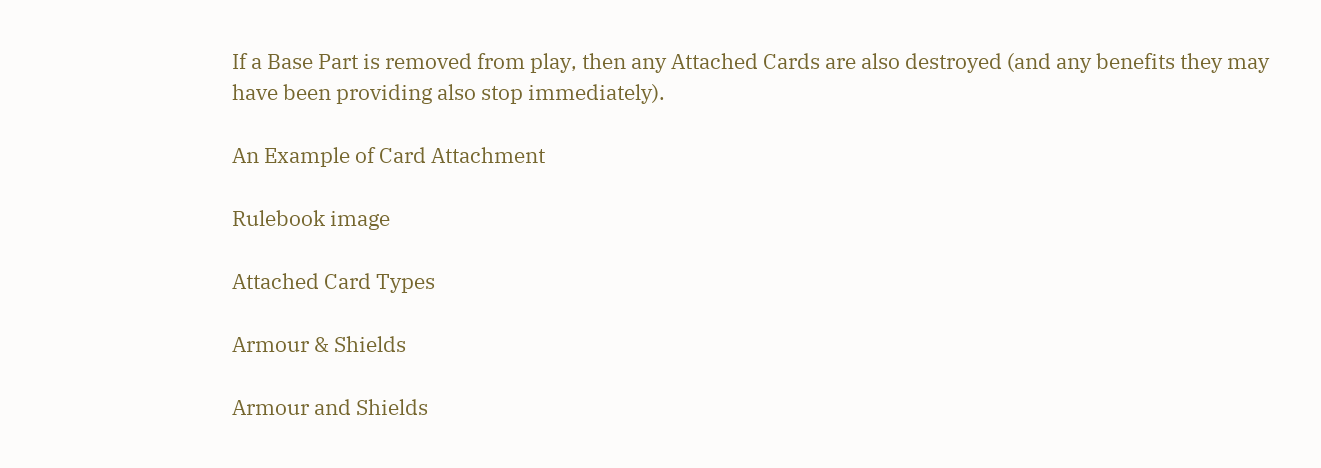If a Base Part is removed from play, then any Attached Cards are also destroyed (and any benefits they may have been providing also stop immediately).

An Example of Card Attachment

Rulebook image

Attached Card Types

Armour & Shields

Armour and Shields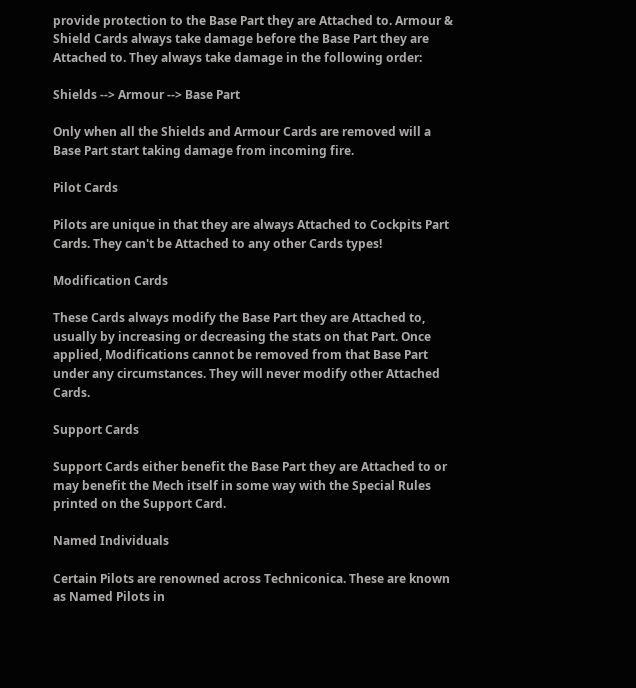provide protection to the Base Part they are Attached to. Armour & Shield Cards always take damage before the Base Part they are Attached to. They always take damage in the following order:

Shields --> Armour --> Base Part

Only when all the Shields and Armour Cards are removed will a Base Part start taking damage from incoming fire.

Pilot Cards

Pilots are unique in that they are always Attached to Cockpits Part Cards. They can't be Attached to any other Cards types!

Modification Cards

These Cards always modify the Base Part they are Attached to, usually by increasing or decreasing the stats on that Part. Once applied, Modifications cannot be removed from that Base Part under any circumstances. They will never modify other Attached Cards.

Support Cards

Support Cards either benefit the Base Part they are Attached to or may benefit the Mech itself in some way with the Special Rules printed on the Support Card.

Named Individuals

Certain Pilots are renowned across Techniconica. These are known as Named Pilots in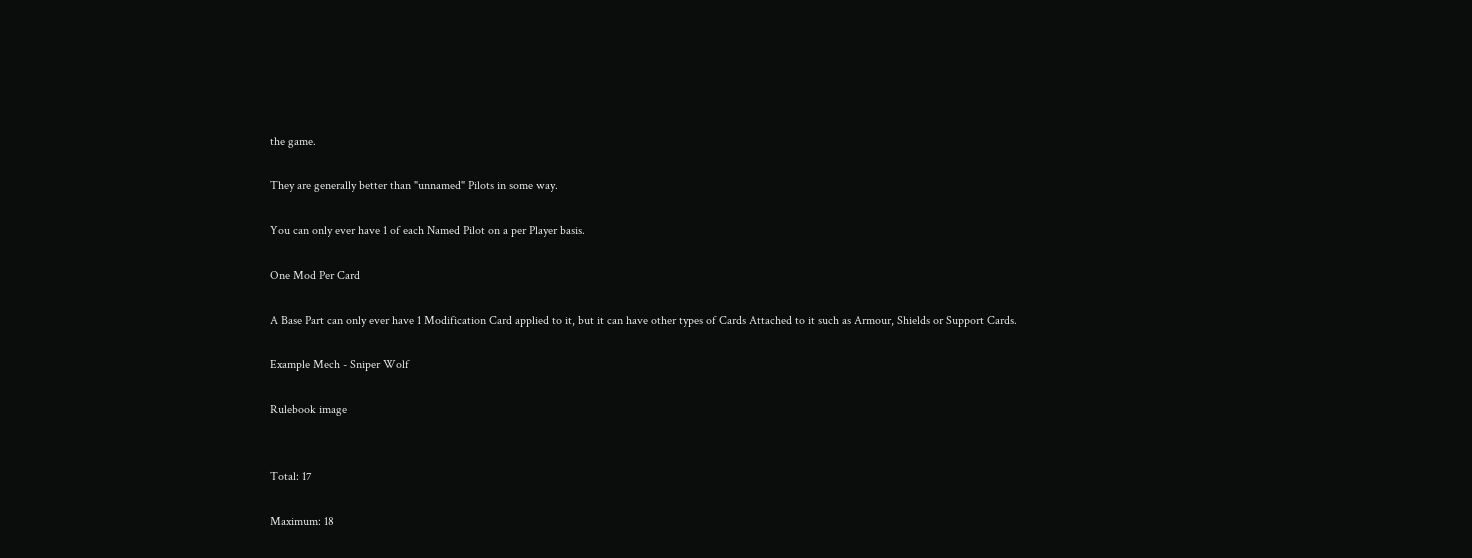the game.

They are generally better than "unnamed" Pilots in some way.

You can only ever have 1 of each Named Pilot on a per Player basis.

One Mod Per Card

A Base Part can only ever have 1 Modification Card applied to it, but it can have other types of Cards Attached to it such as Armour, Shields or Support Cards.

Example Mech - Sniper Wolf

Rulebook image


Total: 17

Maximum: 18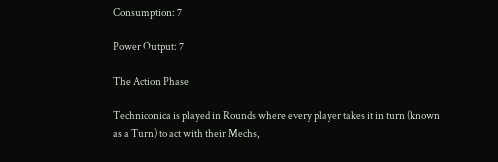Consumption: 7

Power Output: 7

The Action Phase

Techniconica is played in Rounds where every player takes it in turn (known as a Turn) to act with their Mechs,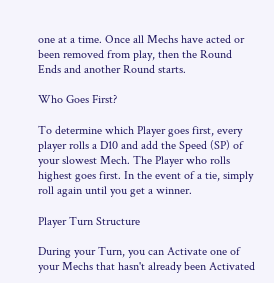one at a time. Once all Mechs have acted or been removed from play, then the Round Ends and another Round starts.

Who Goes First?

To determine which Player goes first, every player rolls a D10 and add the Speed (SP) of your slowest Mech. The Player who rolls highest goes first. In the event of a tie, simply roll again until you get a winner.

Player Turn Structure

During your Turn, you can Activate one of your Mechs that hasn't already been Activated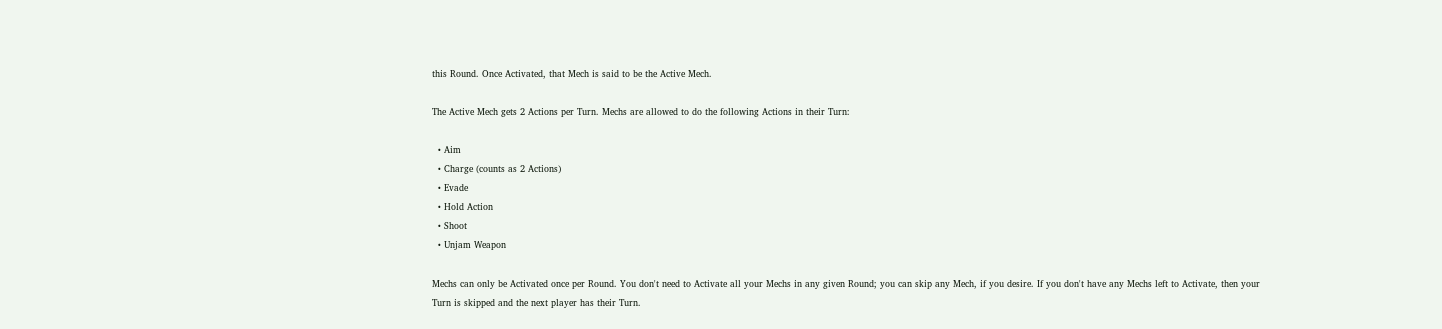this Round. Once Activated, that Mech is said to be the Active Mech.

The Active Mech gets 2 Actions per Turn. Mechs are allowed to do the following Actions in their Turn:

  • Aim
  • Charge (counts as 2 Actions)
  • Evade
  • Hold Action
  • Shoot
  • Unjam Weapon

Mechs can only be Activated once per Round. You don't need to Activate all your Mechs in any given Round; you can skip any Mech, if you desire. If you don't have any Mechs left to Activate, then your Turn is skipped and the next player has their Turn.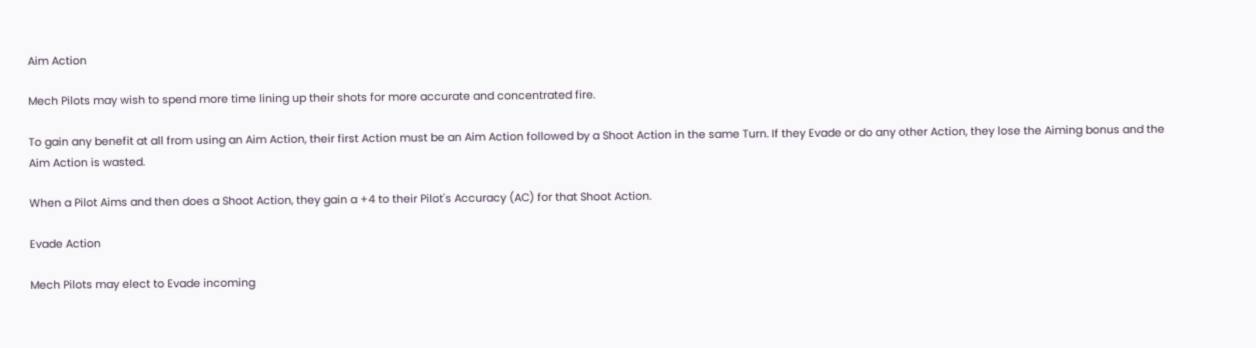Aim Action

Mech Pilots may wish to spend more time lining up their shots for more accurate and concentrated fire.

To gain any benefit at all from using an Aim Action, their first Action must be an Aim Action followed by a Shoot Action in the same Turn. If they Evade or do any other Action, they lose the Aiming bonus and the Aim Action is wasted.

When a Pilot Aims and then does a Shoot Action, they gain a +4 to their Pilot's Accuracy (AC) for that Shoot Action.

Evade Action

Mech Pilots may elect to Evade incoming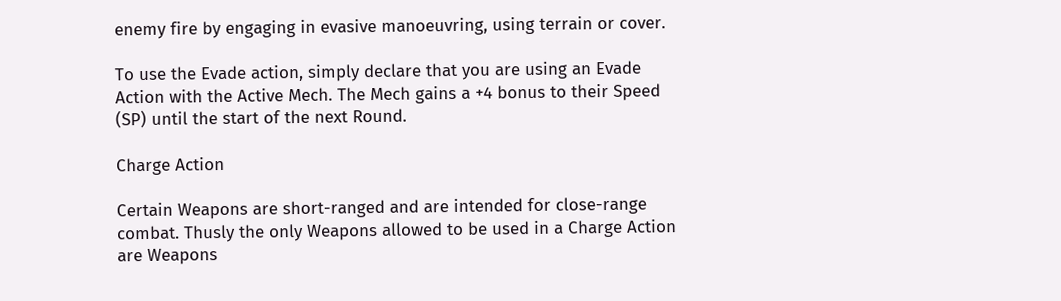enemy fire by engaging in evasive manoeuvring, using terrain or cover.

To use the Evade action, simply declare that you are using an Evade Action with the Active Mech. The Mech gains a +4 bonus to their Speed (SP) until the start of the next Round.

Charge Action

Certain Weapons are short-ranged and are intended for close-range combat. Thusly the only Weapons allowed to be used in a Charge Action are Weapons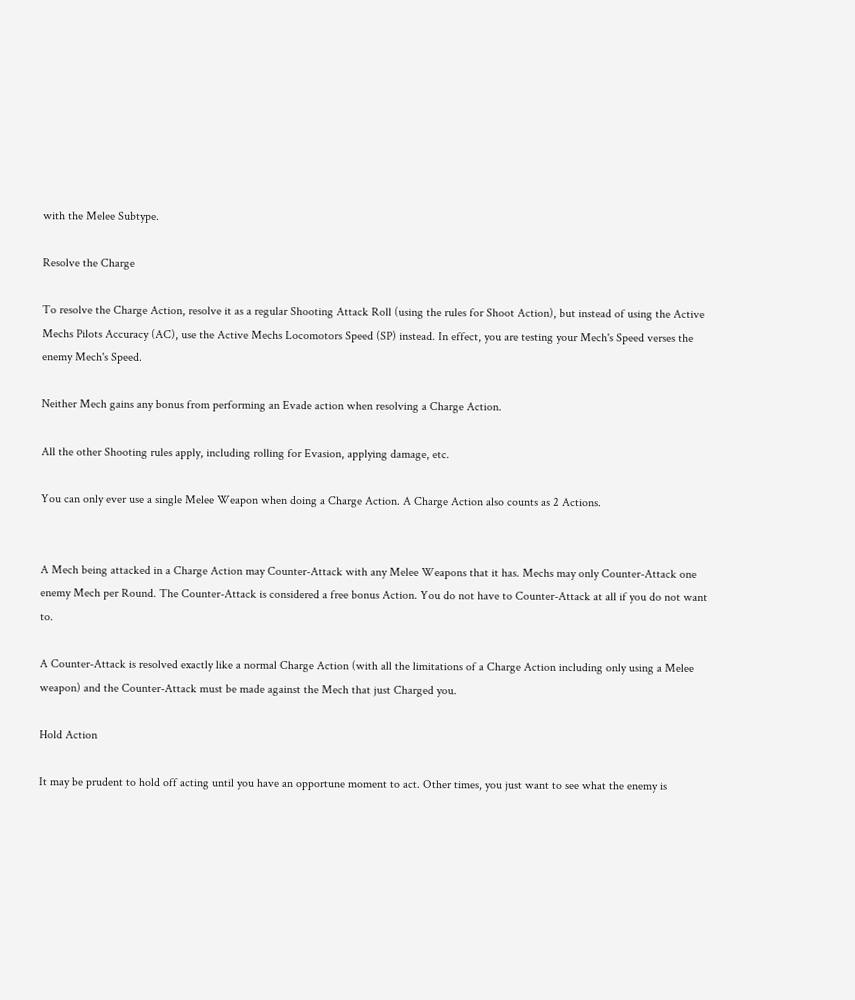with the Melee Subtype.

Resolve the Charge

To resolve the Charge Action, resolve it as a regular Shooting Attack Roll (using the rules for Shoot Action), but instead of using the Active Mechs Pilots Accuracy (AC), use the Active Mechs Locomotors Speed (SP) instead. In effect, you are testing your Mech's Speed verses the enemy Mech's Speed.

Neither Mech gains any bonus from performing an Evade action when resolving a Charge Action.

All the other Shooting rules apply, including rolling for Evasion, applying damage, etc.

You can only ever use a single Melee Weapon when doing a Charge Action. A Charge Action also counts as 2 Actions.


A Mech being attacked in a Charge Action may Counter-Attack with any Melee Weapons that it has. Mechs may only Counter-Attack one enemy Mech per Round. The Counter-Attack is considered a free bonus Action. You do not have to Counter-Attack at all if you do not want to.

A Counter-Attack is resolved exactly like a normal Charge Action (with all the limitations of a Charge Action including only using a Melee weapon) and the Counter-Attack must be made against the Mech that just Charged you.

Hold Action

It may be prudent to hold off acting until you have an opportune moment to act. Other times, you just want to see what the enemy is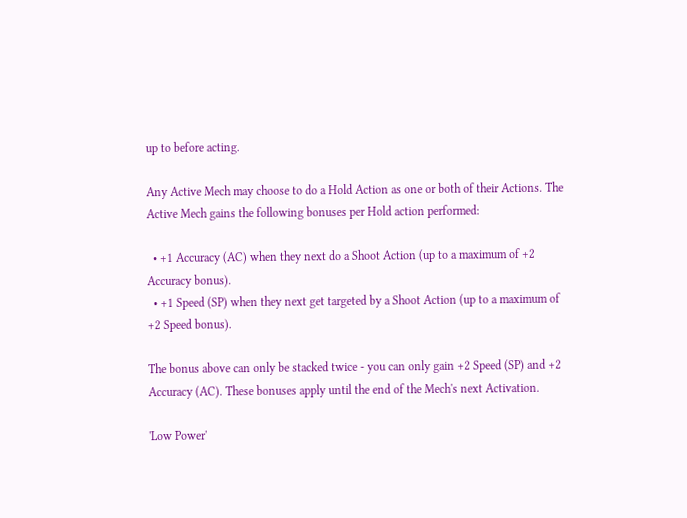up to before acting.

Any Active Mech may choose to do a Hold Action as one or both of their Actions. The Active Mech gains the following bonuses per Hold action performed:

  • +1 Accuracy (AC) when they next do a Shoot Action (up to a maximum of +2 Accuracy bonus).
  • +1 Speed (SP) when they next get targeted by a Shoot Action (up to a maximum of +2 Speed bonus).

The bonus above can only be stacked twice - you can only gain +2 Speed (SP) and +2 Accuracy (AC). These bonuses apply until the end of the Mech's next Activation.

'Low Power'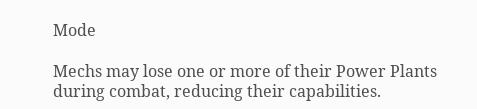Mode

Mechs may lose one or more of their Power Plants during combat, reducing their capabilities.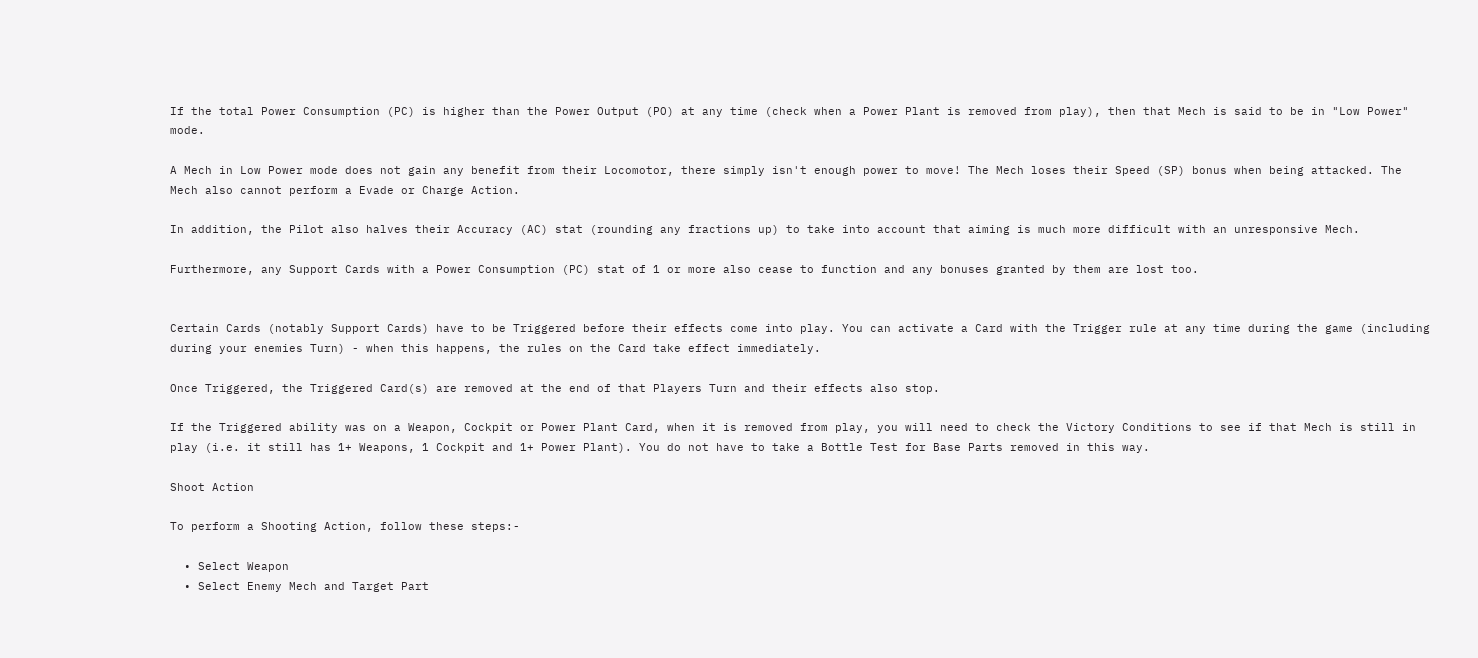If the total Power Consumption (PC) is higher than the Power Output (PO) at any time (check when a Power Plant is removed from play), then that Mech is said to be in "Low Power" mode.

A Mech in Low Power mode does not gain any benefit from their Locomotor, there simply isn't enough power to move! The Mech loses their Speed (SP) bonus when being attacked. The Mech also cannot perform a Evade or Charge Action.

In addition, the Pilot also halves their Accuracy (AC) stat (rounding any fractions up) to take into account that aiming is much more difficult with an unresponsive Mech.

Furthermore, any Support Cards with a Power Consumption (PC) stat of 1 or more also cease to function and any bonuses granted by them are lost too.


Certain Cards (notably Support Cards) have to be Triggered before their effects come into play. You can activate a Card with the Trigger rule at any time during the game (including during your enemies Turn) - when this happens, the rules on the Card take effect immediately.

Once Triggered, the Triggered Card(s) are removed at the end of that Players Turn and their effects also stop.

If the Triggered ability was on a Weapon, Cockpit or Power Plant Card, when it is removed from play, you will need to check the Victory Conditions to see if that Mech is still in play (i.e. it still has 1+ Weapons, 1 Cockpit and 1+ Power Plant). You do not have to take a Bottle Test for Base Parts removed in this way.

Shoot Action

To perform a Shooting Action, follow these steps:-

  • Select Weapon
  • Select Enemy Mech and Target Part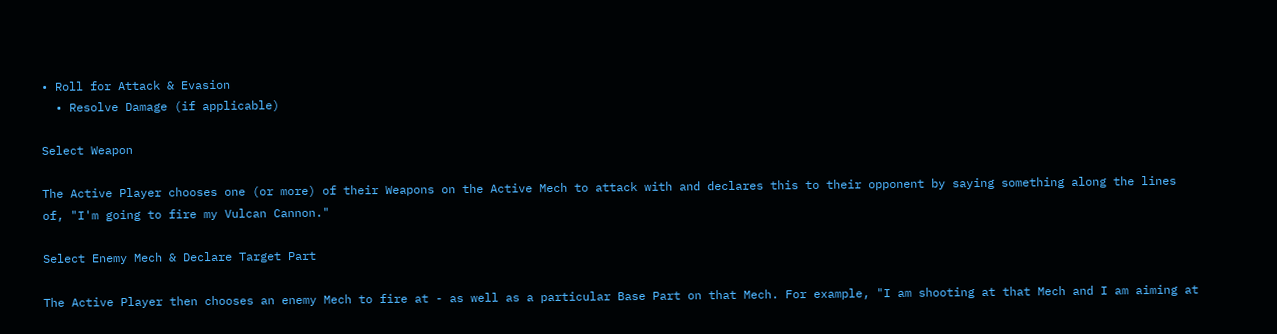• Roll for Attack & Evasion
  • Resolve Damage (if applicable)

Select Weapon

The Active Player chooses one (or more) of their Weapons on the Active Mech to attack with and declares this to their opponent by saying something along the lines of, "I'm going to fire my Vulcan Cannon."

Select Enemy Mech & Declare Target Part

The Active Player then chooses an enemy Mech to fire at - as well as a particular Base Part on that Mech. For example, "I am shooting at that Mech and I am aiming at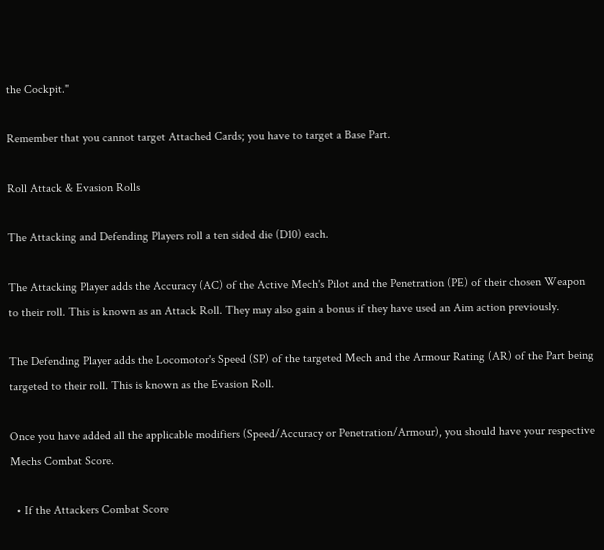the Cockpit."

Remember that you cannot target Attached Cards; you have to target a Base Part.

Roll Attack & Evasion Rolls

The Attacking and Defending Players roll a ten sided die (D10) each.

The Attacking Player adds the Accuracy (AC) of the Active Mech's Pilot and the Penetration (PE) of their chosen Weapon to their roll. This is known as an Attack Roll. They may also gain a bonus if they have used an Aim action previously.

The Defending Player adds the Locomotor's Speed (SP) of the targeted Mech and the Armour Rating (AR) of the Part being targeted to their roll. This is known as the Evasion Roll.

Once you have added all the applicable modifiers (Speed/Accuracy or Penetration/Armour), you should have your respective Mechs Combat Score.

  • If the Attackers Combat Score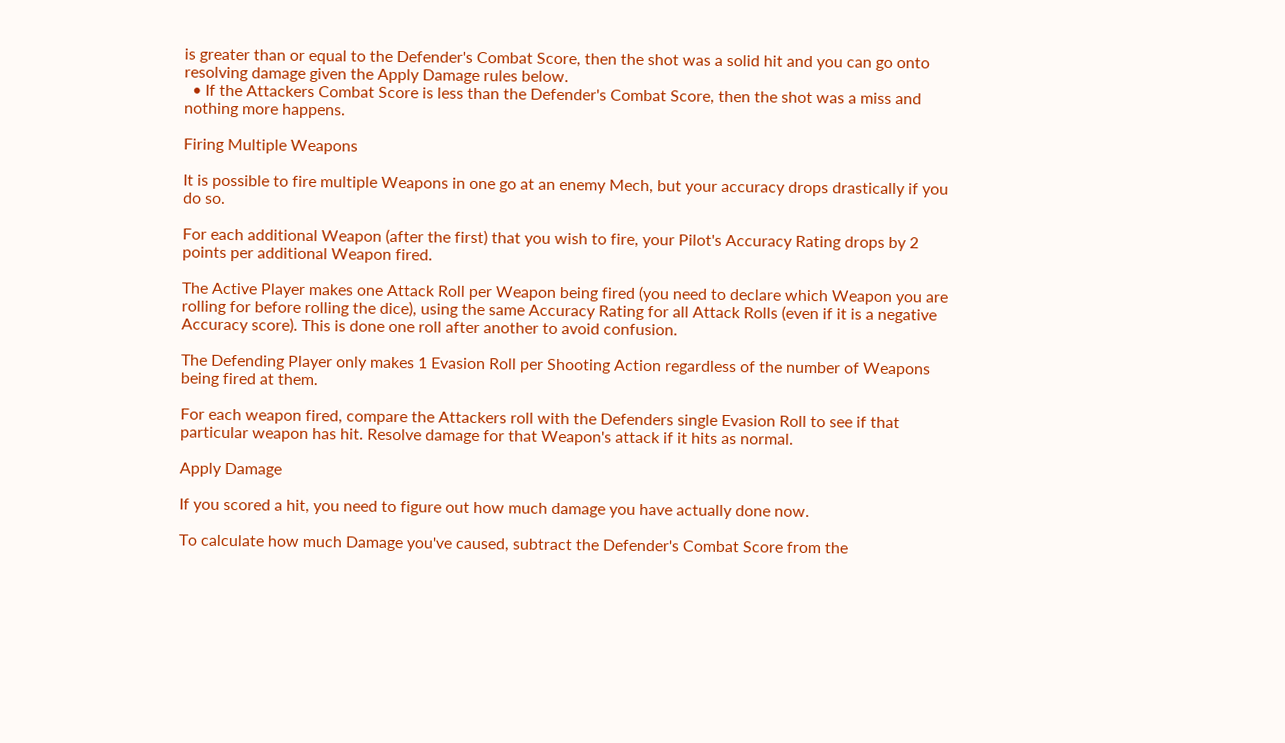is greater than or equal to the Defender's Combat Score, then the shot was a solid hit and you can go onto resolving damage given the Apply Damage rules below.
  • If the Attackers Combat Score is less than the Defender's Combat Score, then the shot was a miss and nothing more happens.

Firing Multiple Weapons

It is possible to fire multiple Weapons in one go at an enemy Mech, but your accuracy drops drastically if you do so.

For each additional Weapon (after the first) that you wish to fire, your Pilot's Accuracy Rating drops by 2 points per additional Weapon fired.

The Active Player makes one Attack Roll per Weapon being fired (you need to declare which Weapon you are rolling for before rolling the dice), using the same Accuracy Rating for all Attack Rolls (even if it is a negative Accuracy score). This is done one roll after another to avoid confusion.

The Defending Player only makes 1 Evasion Roll per Shooting Action regardless of the number of Weapons being fired at them.

For each weapon fired, compare the Attackers roll with the Defenders single Evasion Roll to see if that particular weapon has hit. Resolve damage for that Weapon's attack if it hits as normal.

Apply Damage

If you scored a hit, you need to figure out how much damage you have actually done now.

To calculate how much Damage you've caused, subtract the Defender's Combat Score from the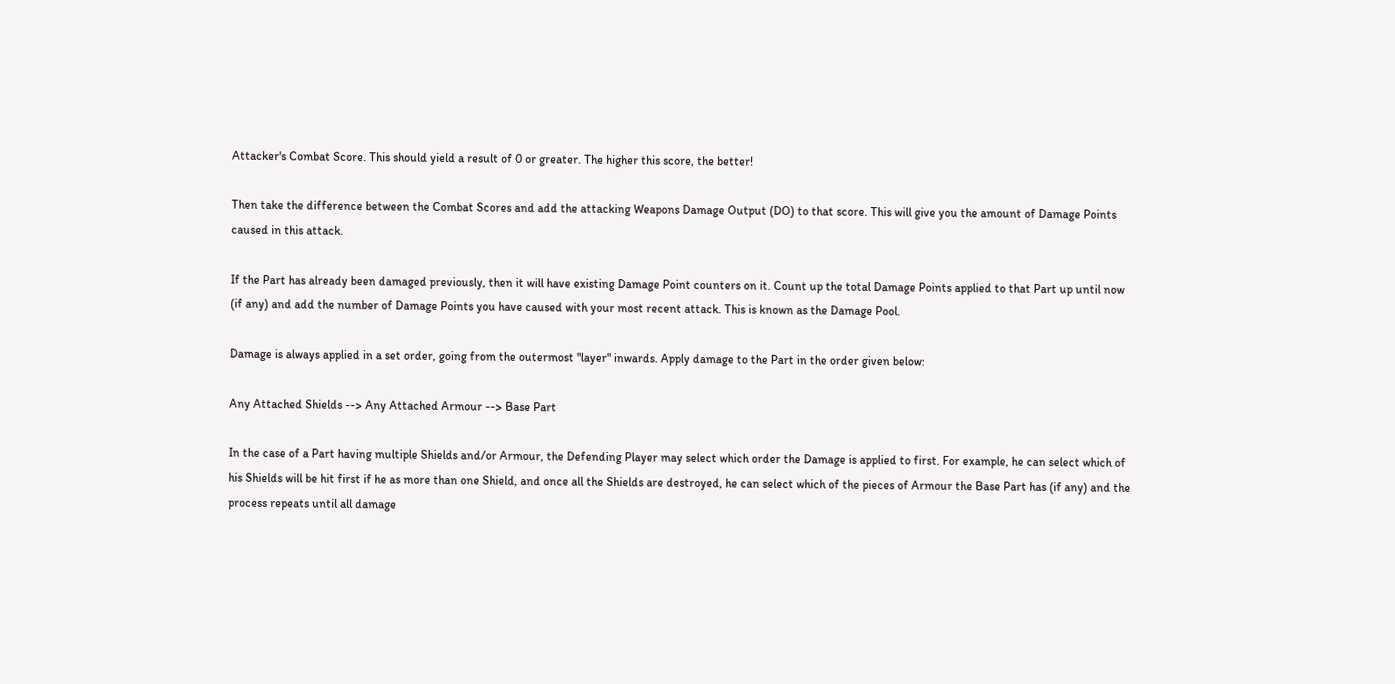Attacker's Combat Score. This should yield a result of 0 or greater. The higher this score, the better!

Then take the difference between the Combat Scores and add the attacking Weapons Damage Output (DO) to that score. This will give you the amount of Damage Points caused in this attack.

If the Part has already been damaged previously, then it will have existing Damage Point counters on it. Count up the total Damage Points applied to that Part up until now (if any) and add the number of Damage Points you have caused with your most recent attack. This is known as the Damage Pool.

Damage is always applied in a set order, going from the outermost "layer" inwards. Apply damage to the Part in the order given below:

Any Attached Shields --> Any Attached Armour --> Base Part

In the case of a Part having multiple Shields and/or Armour, the Defending Player may select which order the Damage is applied to first. For example, he can select which of his Shields will be hit first if he as more than one Shield, and once all the Shields are destroyed, he can select which of the pieces of Armour the Base Part has (if any) and the process repeats until all damage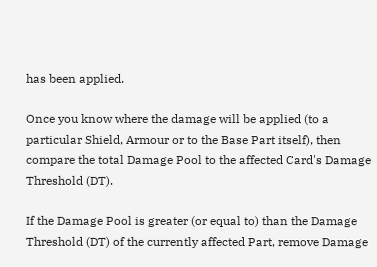has been applied.

Once you know where the damage will be applied (to a particular Shield, Armour or to the Base Part itself), then compare the total Damage Pool to the affected Card's Damage Threshold (DT).

If the Damage Pool is greater (or equal to) than the Damage Threshold (DT) of the currently affected Part, remove Damage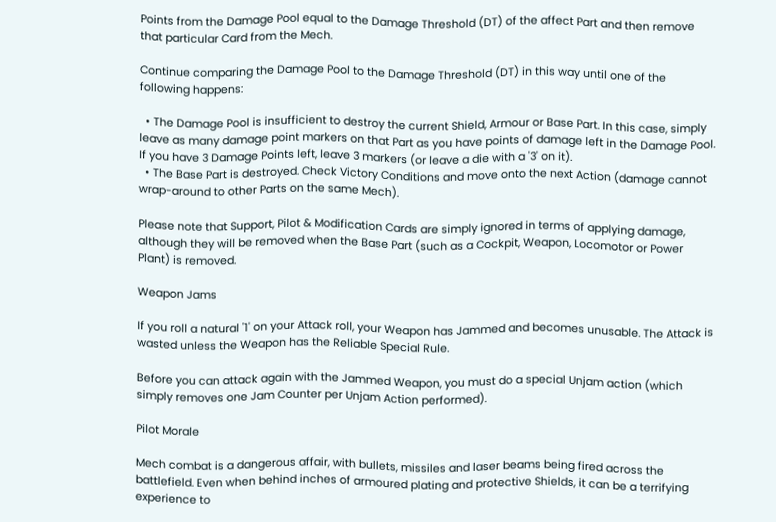Points from the Damage Pool equal to the Damage Threshold (DT) of the affect Part and then remove that particular Card from the Mech.

Continue comparing the Damage Pool to the Damage Threshold (DT) in this way until one of the following happens:

  • The Damage Pool is insufficient to destroy the current Shield, Armour or Base Part. In this case, simply leave as many damage point markers on that Part as you have points of damage left in the Damage Pool. If you have 3 Damage Points left, leave 3 markers (or leave a die with a '3' on it).
  • The Base Part is destroyed. Check Victory Conditions and move onto the next Action (damage cannot wrap-around to other Parts on the same Mech).

Please note that Support, Pilot & Modification Cards are simply ignored in terms of applying damage, although they will be removed when the Base Part (such as a Cockpit, Weapon, Locomotor or Power Plant) is removed.

Weapon Jams

If you roll a natural '1' on your Attack roll, your Weapon has Jammed and becomes unusable. The Attack is wasted unless the Weapon has the Reliable Special Rule.

Before you can attack again with the Jammed Weapon, you must do a special Unjam action (which simply removes one Jam Counter per Unjam Action performed).

Pilot Morale

Mech combat is a dangerous affair, with bullets, missiles and laser beams being fired across the battlefield. Even when behind inches of armoured plating and protective Shields, it can be a terrifying experience to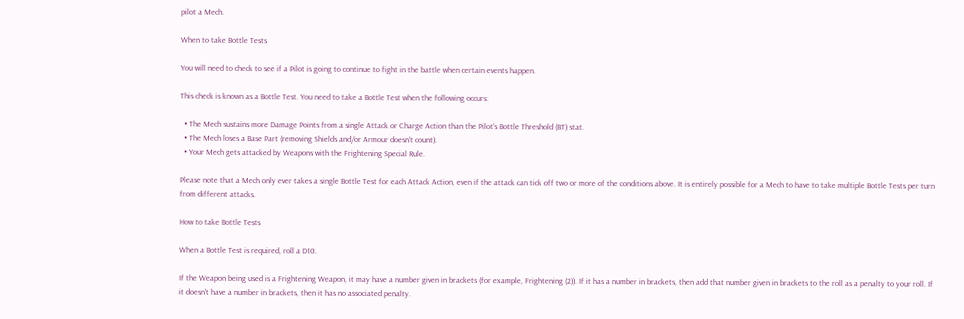pilot a Mech.

When to take Bottle Tests

You will need to check to see if a Pilot is going to continue to fight in the battle when certain events happen.

This check is known as a Bottle Test. You need to take a Bottle Test when the following occurs:

  • The Mech sustains more Damage Points from a single Attack or Charge Action than the Pilot's Bottle Threshold (BT) stat.
  • The Mech loses a Base Part (removing Shields and/or Armour doesn't count).
  • Your Mech gets attacked by Weapons with the Frightening Special Rule.

Please note that a Mech only ever takes a single Bottle Test for each Attack Action, even if the attack can tick off two or more of the conditions above. It is entirely possible for a Mech to have to take multiple Bottle Tests per turn from different attacks.

How to take Bottle Tests

When a Bottle Test is required, roll a D10.

If the Weapon being used is a Frightening Weapon, it may have a number given in brackets (for example, Frightening (2)). If it has a number in brackets, then add that number given in brackets to the roll as a penalty to your roll. If it doesn't have a number in brackets, then it has no associated penalty.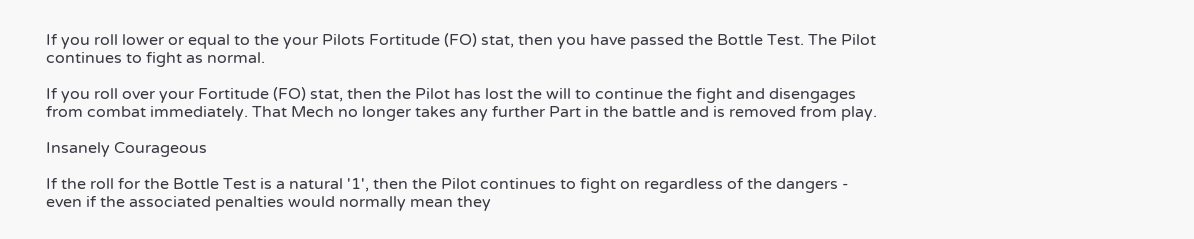If you roll lower or equal to the your Pilots Fortitude (FO) stat, then you have passed the Bottle Test. The Pilot continues to fight as normal.

If you roll over your Fortitude (FO) stat, then the Pilot has lost the will to continue the fight and disengages from combat immediately. That Mech no longer takes any further Part in the battle and is removed from play.

Insanely Courageous

If the roll for the Bottle Test is a natural '1', then the Pilot continues to fight on regardless of the dangers - even if the associated penalties would normally mean they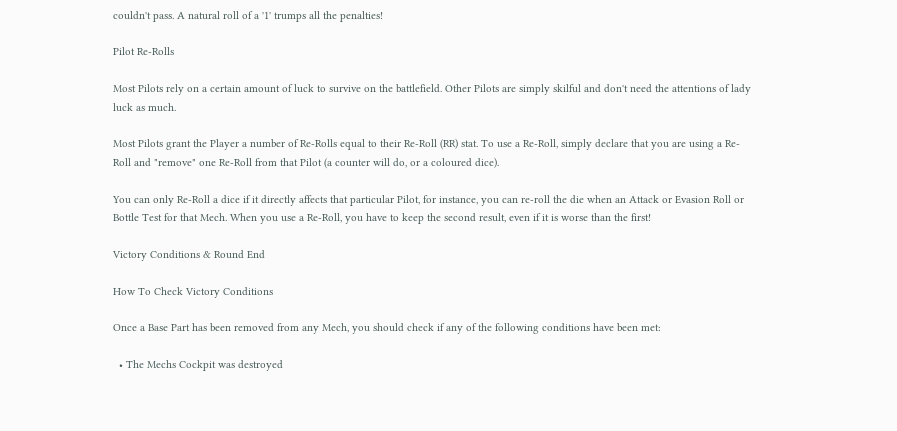couldn't pass. A natural roll of a '1' trumps all the penalties!

Pilot Re-Rolls

Most Pilots rely on a certain amount of luck to survive on the battlefield. Other Pilots are simply skilful and don't need the attentions of lady luck as much.

Most Pilots grant the Player a number of Re-Rolls equal to their Re-Roll (RR) stat. To use a Re-Roll, simply declare that you are using a Re-Roll and "remove" one Re-Roll from that Pilot (a counter will do, or a coloured dice).

You can only Re-Roll a dice if it directly affects that particular Pilot, for instance, you can re-roll the die when an Attack or Evasion Roll or Bottle Test for that Mech. When you use a Re-Roll, you have to keep the second result, even if it is worse than the first!

Victory Conditions & Round End

How To Check Victory Conditions

Once a Base Part has been removed from any Mech, you should check if any of the following conditions have been met:

  • The Mechs Cockpit was destroyed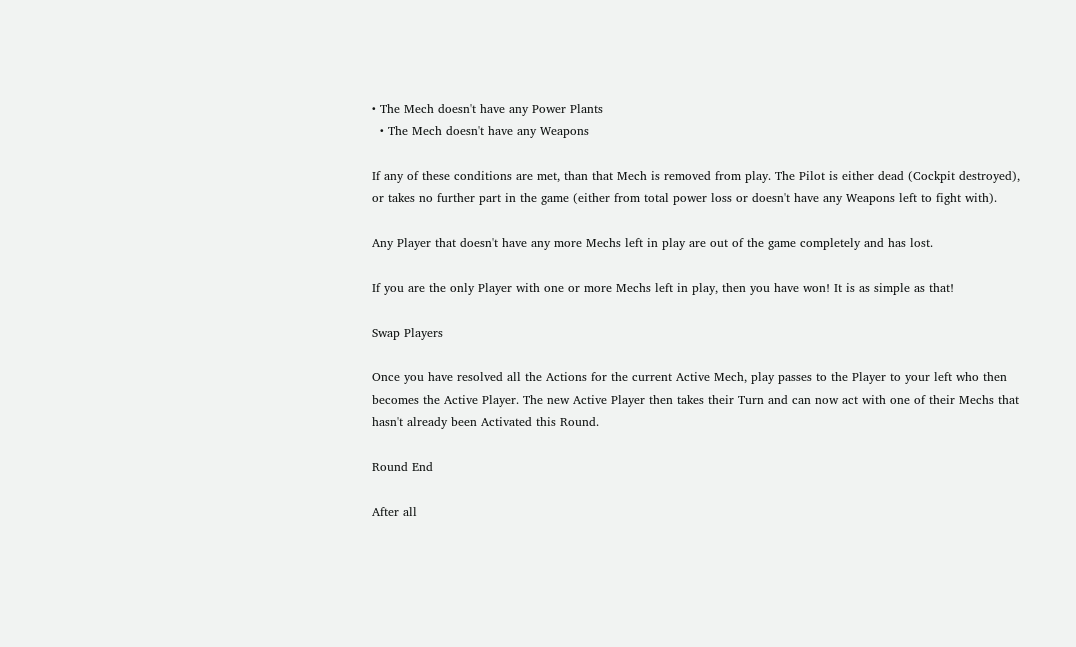• The Mech doesn't have any Power Plants
  • The Mech doesn't have any Weapons

If any of these conditions are met, than that Mech is removed from play. The Pilot is either dead (Cockpit destroyed), or takes no further part in the game (either from total power loss or doesn't have any Weapons left to fight with).

Any Player that doesn't have any more Mechs left in play are out of the game completely and has lost.

If you are the only Player with one or more Mechs left in play, then you have won! It is as simple as that!

Swap Players

Once you have resolved all the Actions for the current Active Mech, play passes to the Player to your left who then becomes the Active Player. The new Active Player then takes their Turn and can now act with one of their Mechs that hasn't already been Activated this Round.

Round End

After all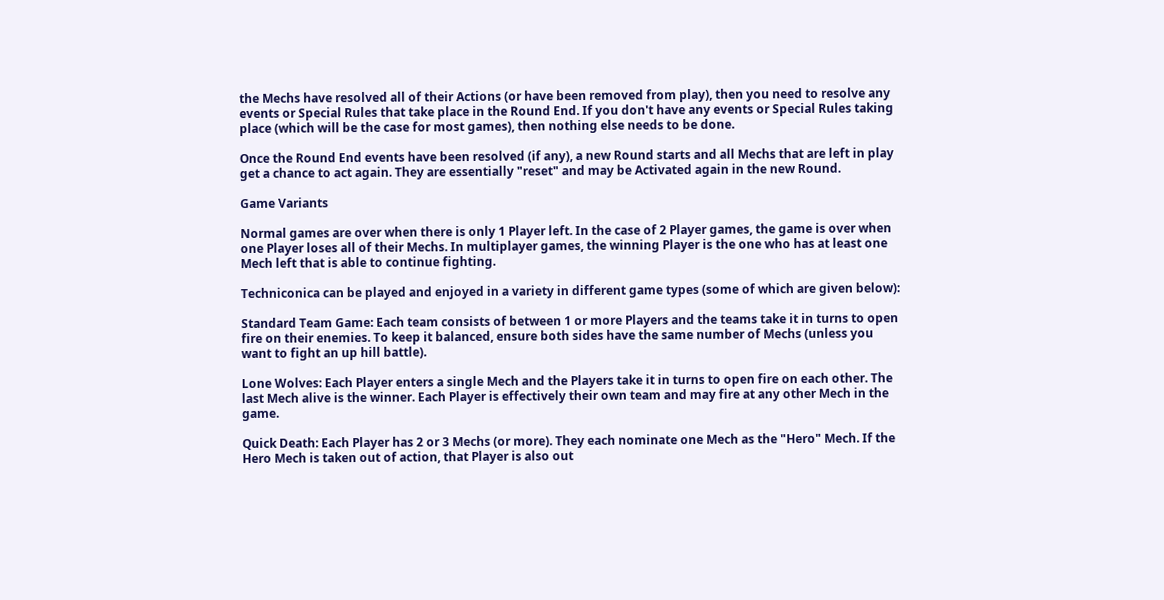the Mechs have resolved all of their Actions (or have been removed from play), then you need to resolve any events or Special Rules that take place in the Round End. If you don't have any events or Special Rules taking place (which will be the case for most games), then nothing else needs to be done.

Once the Round End events have been resolved (if any), a new Round starts and all Mechs that are left in play get a chance to act again. They are essentially "reset" and may be Activated again in the new Round.

Game Variants

Normal games are over when there is only 1 Player left. In the case of 2 Player games, the game is over when one Player loses all of their Mechs. In multiplayer games, the winning Player is the one who has at least one Mech left that is able to continue fighting.

Techniconica can be played and enjoyed in a variety in different game types (some of which are given below):

Standard Team Game: Each team consists of between 1 or more Players and the teams take it in turns to open fire on their enemies. To keep it balanced, ensure both sides have the same number of Mechs (unless you want to fight an up hill battle).

Lone Wolves: Each Player enters a single Mech and the Players take it in turns to open fire on each other. The last Mech alive is the winner. Each Player is effectively their own team and may fire at any other Mech in the game.

Quick Death: Each Player has 2 or 3 Mechs (or more). They each nominate one Mech as the "Hero" Mech. If the Hero Mech is taken out of action, that Player is also out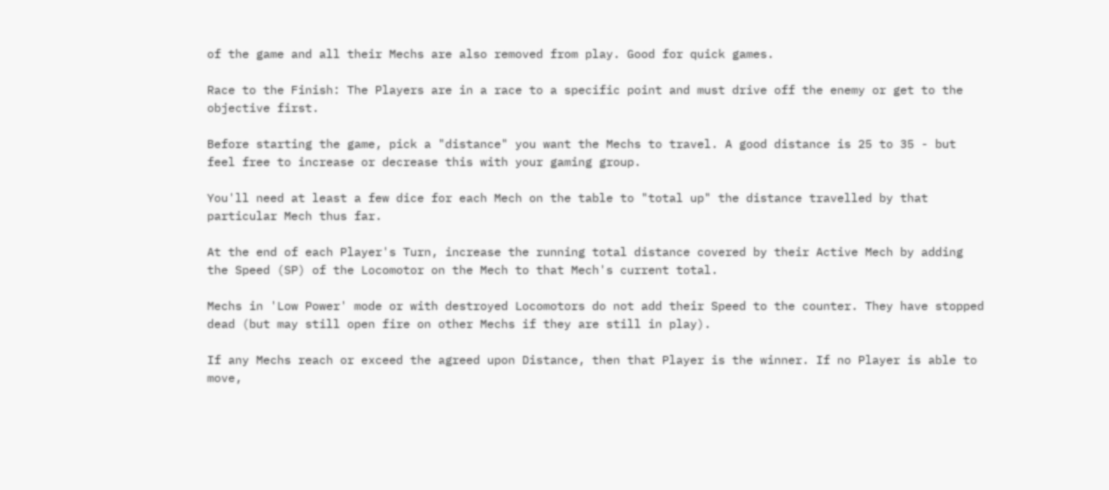of the game and all their Mechs are also removed from play. Good for quick games.

Race to the Finish: The Players are in a race to a specific point and must drive off the enemy or get to the objective first.

Before starting the game, pick a "distance" you want the Mechs to travel. A good distance is 25 to 35 - but feel free to increase or decrease this with your gaming group.

You'll need at least a few dice for each Mech on the table to "total up" the distance travelled by that particular Mech thus far.

At the end of each Player's Turn, increase the running total distance covered by their Active Mech by adding the Speed (SP) of the Locomotor on the Mech to that Mech's current total.

Mechs in 'Low Power' mode or with destroyed Locomotors do not add their Speed to the counter. They have stopped dead (but may still open fire on other Mechs if they are still in play).

If any Mechs reach or exceed the agreed upon Distance, then that Player is the winner. If no Player is able to move,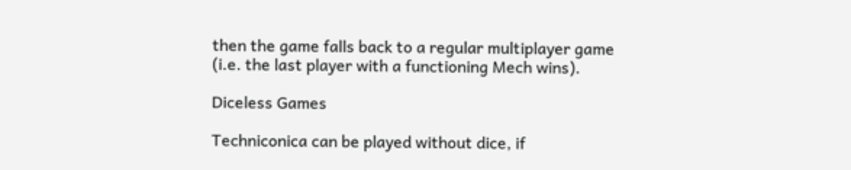then the game falls back to a regular multiplayer game (i.e. the last player with a functioning Mech wins).

Diceless Games

Techniconica can be played without dice, if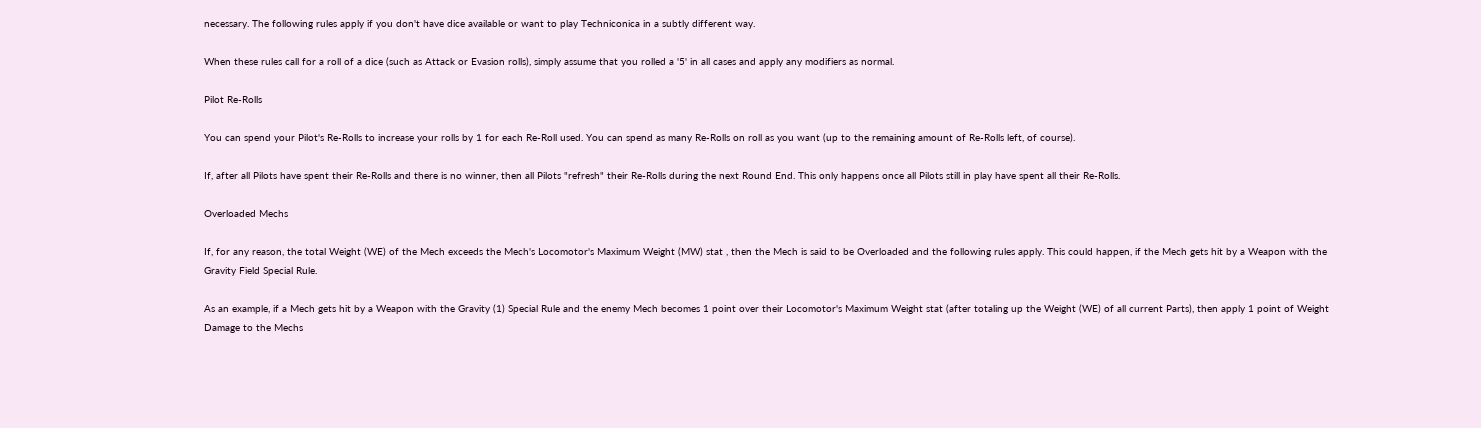necessary. The following rules apply if you don't have dice available or want to play Techniconica in a subtly different way.

When these rules call for a roll of a dice (such as Attack or Evasion rolls), simply assume that you rolled a '5' in all cases and apply any modifiers as normal.

Pilot Re-Rolls

You can spend your Pilot's Re-Rolls to increase your rolls by 1 for each Re-Roll used. You can spend as many Re-Rolls on roll as you want (up to the remaining amount of Re-Rolls left, of course).

If, after all Pilots have spent their Re-Rolls and there is no winner, then all Pilots "refresh" their Re-Rolls during the next Round End. This only happens once all Pilots still in play have spent all their Re-Rolls.

Overloaded Mechs

If, for any reason, the total Weight (WE) of the Mech exceeds the Mech's Locomotor's Maximum Weight (MW) stat , then the Mech is said to be Overloaded and the following rules apply. This could happen, if the Mech gets hit by a Weapon with the Gravity Field Special Rule.

As an example, if a Mech gets hit by a Weapon with the Gravity (1) Special Rule and the enemy Mech becomes 1 point over their Locomotor's Maximum Weight stat (after totaling up the Weight (WE) of all current Parts), then apply 1 point of Weight Damage to the Mechs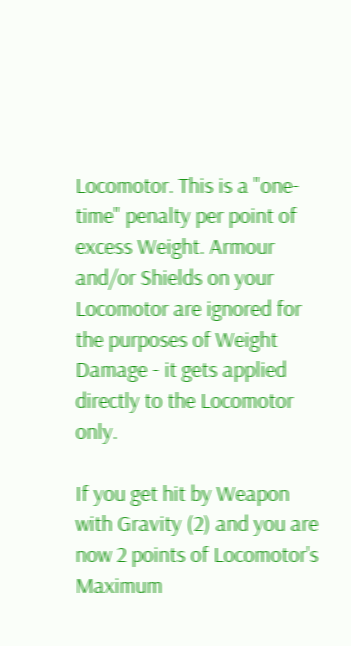Locomotor. This is a "one-time" penalty per point of excess Weight. Armour and/or Shields on your Locomotor are ignored for the purposes of Weight Damage - it gets applied directly to the Locomotor only.

If you get hit by Weapon with Gravity (2) and you are now 2 points of Locomotor's Maximum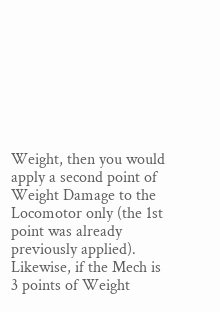Weight, then you would apply a second point of Weight Damage to the Locomotor only (the 1st point was already previously applied). Likewise, if the Mech is 3 points of Weight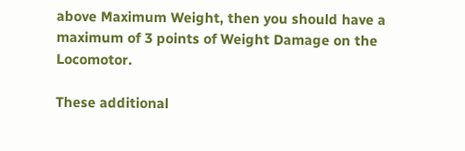above Maximum Weight, then you should have a maximum of 3 points of Weight Damage on the Locomotor.

These additional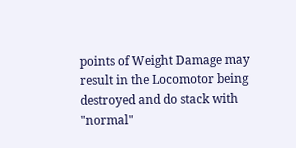points of Weight Damage may result in the Locomotor being destroyed and do stack with "normal"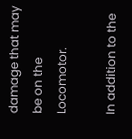damage that may be on the Locomotor.

In addition to the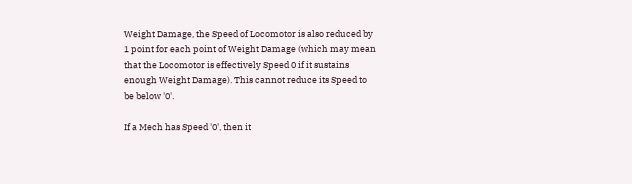Weight Damage, the Speed of Locomotor is also reduced by 1 point for each point of Weight Damage (which may mean that the Locomotor is effectively Speed 0 if it sustains enough Weight Damage). This cannot reduce its Speed to be below '0'.

If a Mech has Speed '0', then it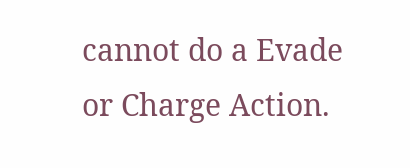cannot do a Evade or Charge Action.